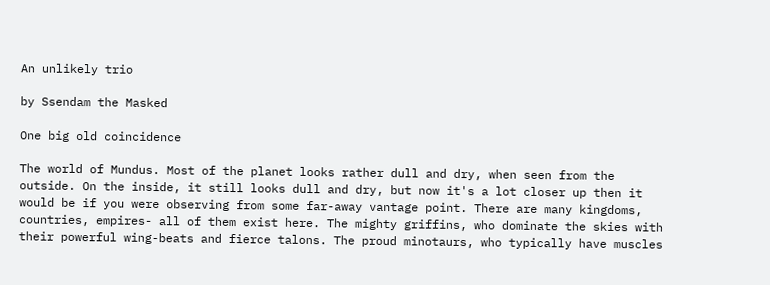An unlikely trio

by Ssendam the Masked

One big old coincidence

The world of Mundus. Most of the planet looks rather dull and dry, when seen from the outside. On the inside, it still looks dull and dry, but now it's a lot closer up then it would be if you were observing from some far-away vantage point. There are many kingdoms, countries, empires- all of them exist here. The mighty griffins, who dominate the skies with their powerful wing-beats and fierce talons. The proud minotaurs, who typically have muscles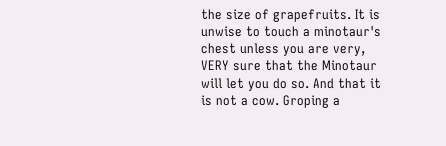the size of grapefruits. It is unwise to touch a minotaur's chest unless you are very, VERY sure that the Minotaur will let you do so. And that it is not a cow. Groping a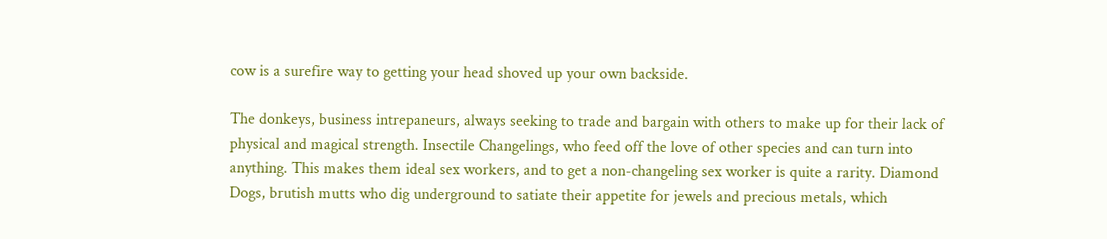cow is a surefire way to getting your head shoved up your own backside.

The donkeys, business intrepaneurs, always seeking to trade and bargain with others to make up for their lack of physical and magical strength. Insectile Changelings, who feed off the love of other species and can turn into anything. This makes them ideal sex workers, and to get a non-changeling sex worker is quite a rarity. Diamond Dogs, brutish mutts who dig underground to satiate their appetite for jewels and precious metals, which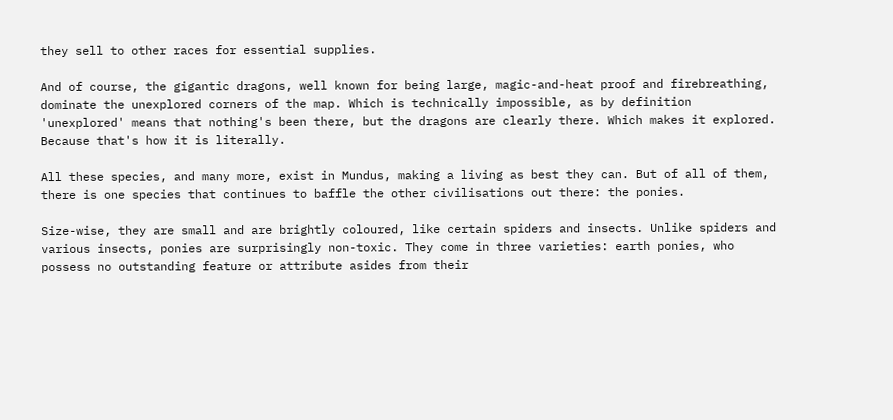they sell to other races for essential supplies.

And of course, the gigantic dragons, well known for being large, magic-and-heat proof and firebreathing, dominate the unexplored corners of the map. Which is technically impossible, as by definition 'unexplored' means that nothing's been there, but the dragons are clearly there. Which makes it explored. Because that's how it is literally.

All these species, and many more, exist in Mundus, making a living as best they can. But of all of them, there is one species that continues to baffle the other civilisations out there: the ponies.

Size-wise, they are small and are brightly coloured, like certain spiders and insects. Unlike spiders and various insects, ponies are surprisingly non-toxic. They come in three varieties: earth ponies, who possess no outstanding feature or attribute asides from their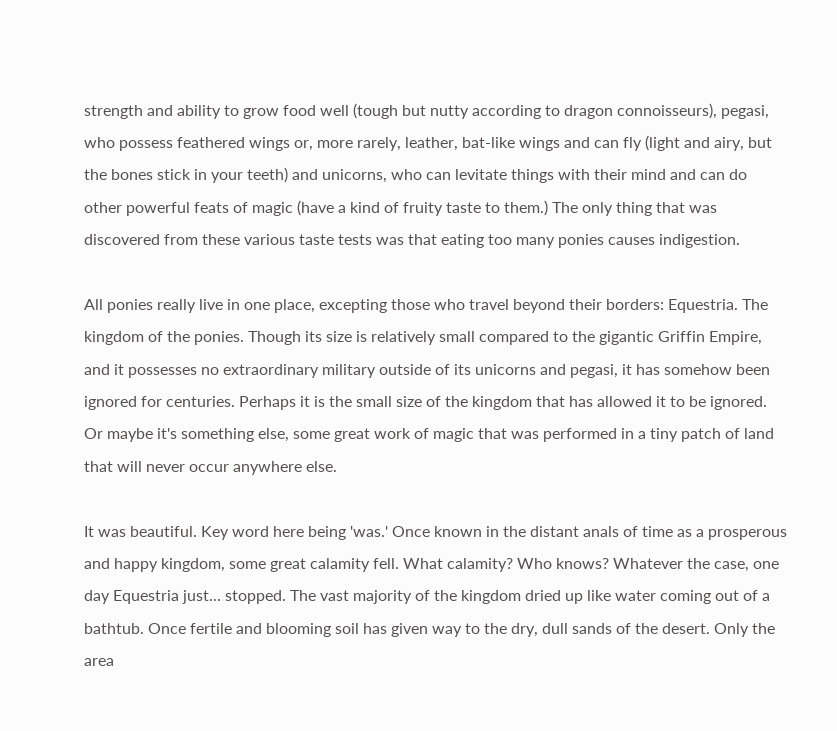strength and ability to grow food well (tough but nutty according to dragon connoisseurs), pegasi, who possess feathered wings or, more rarely, leather, bat-like wings and can fly (light and airy, but the bones stick in your teeth) and unicorns, who can levitate things with their mind and can do other powerful feats of magic (have a kind of fruity taste to them.) The only thing that was discovered from these various taste tests was that eating too many ponies causes indigestion.

All ponies really live in one place, excepting those who travel beyond their borders: Equestria. The kingdom of the ponies. Though its size is relatively small compared to the gigantic Griffin Empire, and it possesses no extraordinary military outside of its unicorns and pegasi, it has somehow been ignored for centuries. Perhaps it is the small size of the kingdom that has allowed it to be ignored. Or maybe it's something else, some great work of magic that was performed in a tiny patch of land that will never occur anywhere else.

It was beautiful. Key word here being 'was.' Once known in the distant anals of time as a prosperous and happy kingdom, some great calamity fell. What calamity? Who knows? Whatever the case, one day Equestria just... stopped. The vast majority of the kingdom dried up like water coming out of a bathtub. Once fertile and blooming soil has given way to the dry, dull sands of the desert. Only the area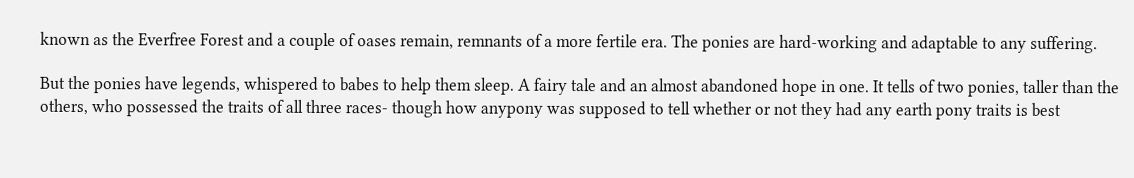known as the Everfree Forest and a couple of oases remain, remnants of a more fertile era. The ponies are hard-working and adaptable to any suffering.

But the ponies have legends, whispered to babes to help them sleep. A fairy tale and an almost abandoned hope in one. It tells of two ponies, taller than the others, who possessed the traits of all three races- though how anypony was supposed to tell whether or not they had any earth pony traits is best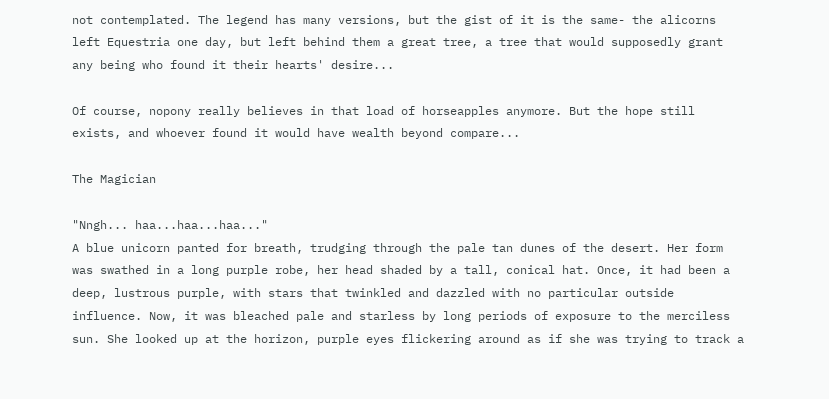not contemplated. The legend has many versions, but the gist of it is the same- the alicorns left Equestria one day, but left behind them a great tree, a tree that would supposedly grant any being who found it their hearts' desire...

Of course, nopony really believes in that load of horseapples anymore. But the hope still exists, and whoever found it would have wealth beyond compare...

The Magician

"Nngh... haa...haa...haa..."
A blue unicorn panted for breath, trudging through the pale tan dunes of the desert. Her form was swathed in a long purple robe, her head shaded by a tall, conical hat. Once, it had been a deep, lustrous purple, with stars that twinkled and dazzled with no particular outside influence. Now, it was bleached pale and starless by long periods of exposure to the merciless sun. She looked up at the horizon, purple eyes flickering around as if she was trying to track a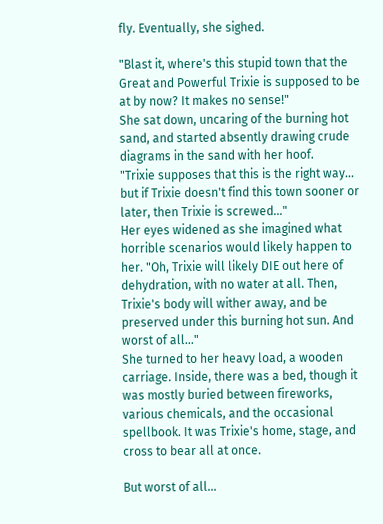fly. Eventually, she sighed.

"Blast it, where's this stupid town that the Great and Powerful Trixie is supposed to be at by now? It makes no sense!"
She sat down, uncaring of the burning hot sand, and started absently drawing crude diagrams in the sand with her hoof.
"Trixie supposes that this is the right way... but if Trixie doesn't find this town sooner or later, then Trixie is screwed..."
Her eyes widened as she imagined what horrible scenarios would likely happen to her. "Oh, Trixie will likely DIE out here of dehydration, with no water at all. Then, Trixie's body will wither away, and be preserved under this burning hot sun. And worst of all..."
She turned to her heavy load, a wooden carriage. Inside, there was a bed, though it was mostly buried between fireworks, various chemicals, and the occasional spellbook. It was Trixie's home, stage, and cross to bear all at once.

But worst of all...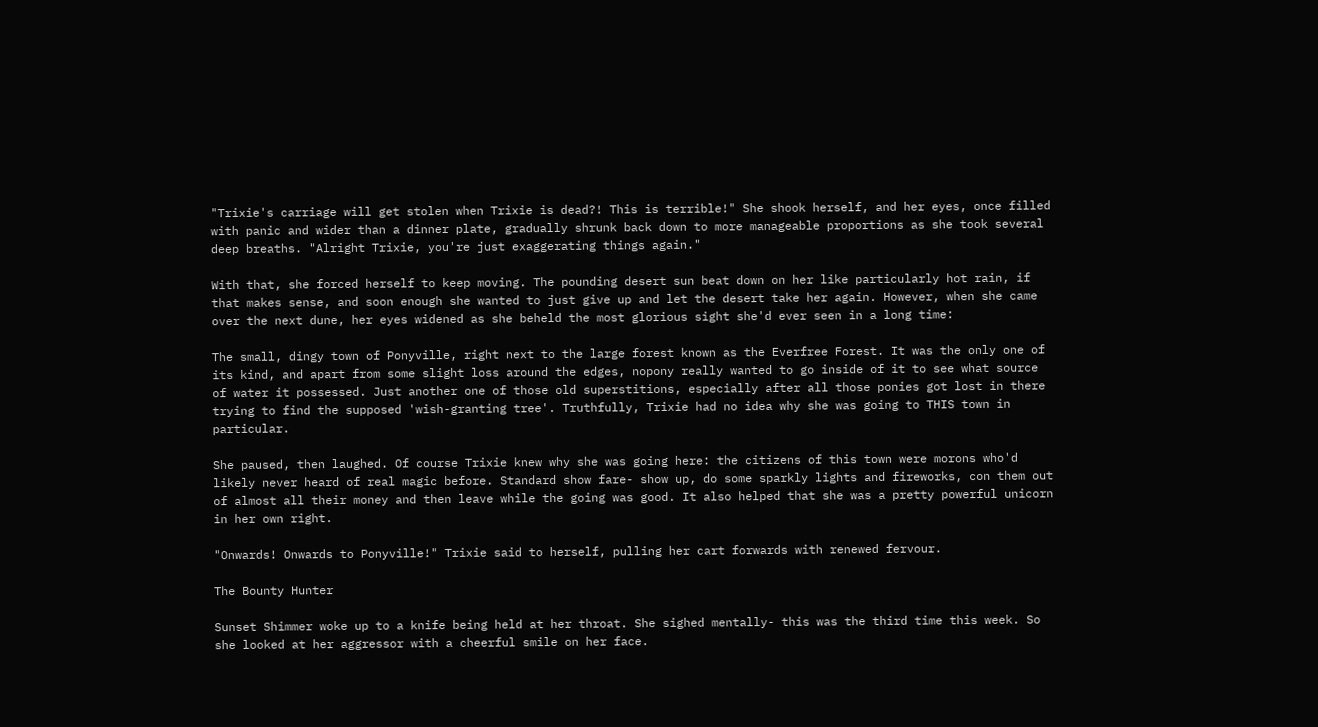"Trixie's carriage will get stolen when Trixie is dead?! This is terrible!" She shook herself, and her eyes, once filled with panic and wider than a dinner plate, gradually shrunk back down to more manageable proportions as she took several deep breaths. "Alright Trixie, you're just exaggerating things again."

With that, she forced herself to keep moving. The pounding desert sun beat down on her like particularly hot rain, if that makes sense, and soon enough she wanted to just give up and let the desert take her again. However, when she came over the next dune, her eyes widened as she beheld the most glorious sight she'd ever seen in a long time:

The small, dingy town of Ponyville, right next to the large forest known as the Everfree Forest. It was the only one of its kind, and apart from some slight loss around the edges, nopony really wanted to go inside of it to see what source of water it possessed. Just another one of those old superstitions, especially after all those ponies got lost in there trying to find the supposed 'wish-granting tree'. Truthfully, Trixie had no idea why she was going to THIS town in particular.

She paused, then laughed. Of course Trixie knew why she was going here: the citizens of this town were morons who'd likely never heard of real magic before. Standard show fare- show up, do some sparkly lights and fireworks, con them out of almost all their money and then leave while the going was good. It also helped that she was a pretty powerful unicorn in her own right.

"Onwards! Onwards to Ponyville!" Trixie said to herself, pulling her cart forwards with renewed fervour.

The Bounty Hunter

Sunset Shimmer woke up to a knife being held at her throat. She sighed mentally- this was the third time this week. So she looked at her aggressor with a cheerful smile on her face.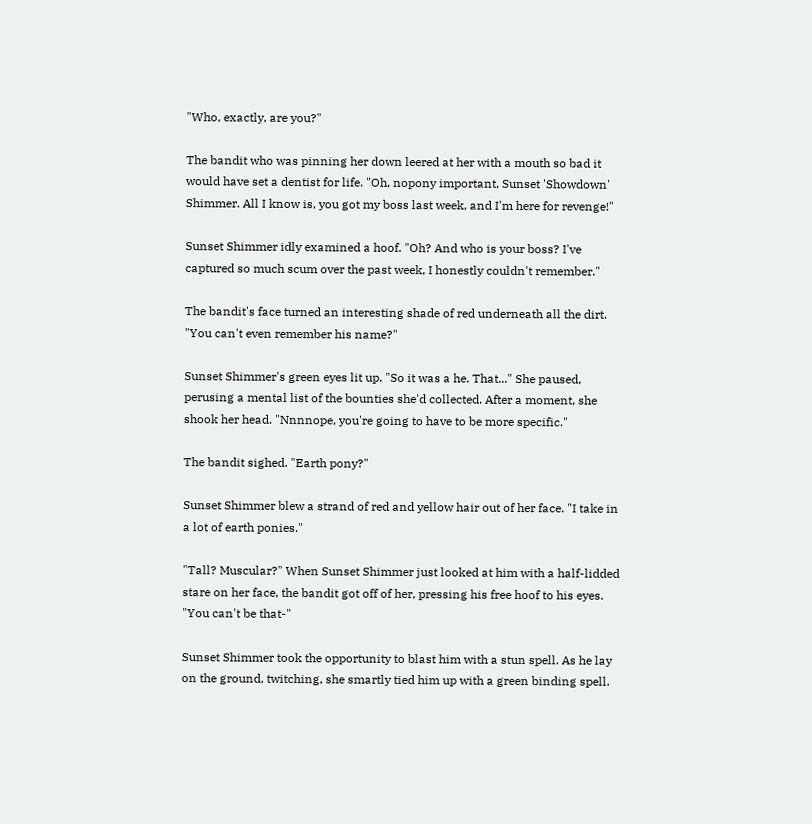"Who, exactly, are you?"

The bandit who was pinning her down leered at her with a mouth so bad it would have set a dentist for life. "Oh, nopony important, Sunset 'Showdown' Shimmer. All I know is, you got my boss last week, and I'm here for revenge!"

Sunset Shimmer idly examined a hoof. "Oh? And who is your boss? I've captured so much scum over the past week, I honestly couldn't remember."

The bandit's face turned an interesting shade of red underneath all the dirt. "You can't even remember his name?"

Sunset Shimmer's green eyes lit up. "So it was a he. That..." She paused, perusing a mental list of the bounties she'd collected. After a moment, she shook her head. "Nnnnope, you're going to have to be more specific."

The bandit sighed. "Earth pony?"

Sunset Shimmer blew a strand of red and yellow hair out of her face. "I take in a lot of earth ponies."

"Tall? Muscular?" When Sunset Shimmer just looked at him with a half-lidded stare on her face, the bandit got off of her, pressing his free hoof to his eyes. "You can't be that-"

Sunset Shimmer took the opportunity to blast him with a stun spell. As he lay on the ground, twitching, she smartly tied him up with a green binding spell.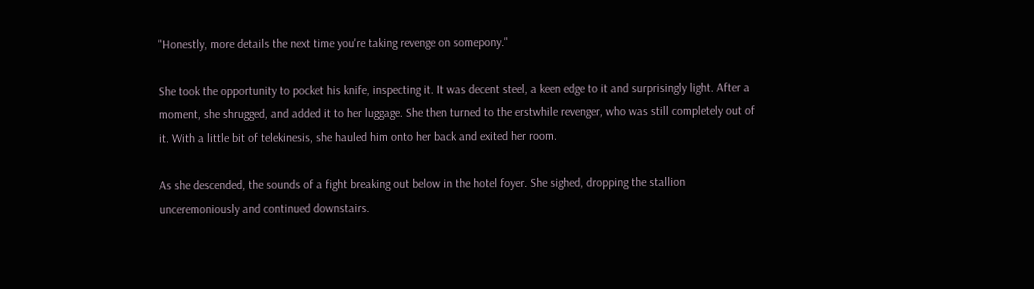"Honestly, more details the next time you're taking revenge on somepony."

She took the opportunity to pocket his knife, inspecting it. It was decent steel, a keen edge to it and surprisingly light. After a moment, she shrugged, and added it to her luggage. She then turned to the erstwhile revenger, who was still completely out of it. With a little bit of telekinesis, she hauled him onto her back and exited her room.

As she descended, the sounds of a fight breaking out below in the hotel foyer. She sighed, dropping the stallion unceremoniously and continued downstairs.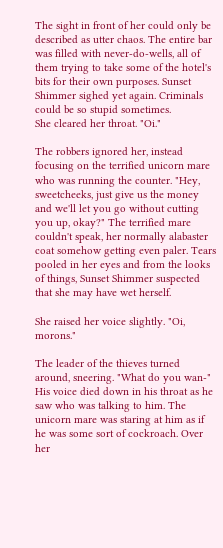The sight in front of her could only be described as utter chaos. The entire bar was filled with never-do-wells, all of them trying to take some of the hotel's bits for their own purposes. Sunset Shimmer sighed yet again. Criminals could be so stupid sometimes.
She cleared her throat. "Oi."

The robbers ignored her, instead focusing on the terrified unicorn mare who was running the counter. "Hey, sweetcheeks, just give us the money and we'll let you go without cutting you up, okay?" The terrified mare couldn't speak, her normally alabaster coat somehow getting even paler. Tears pooled in her eyes and from the looks of things, Sunset Shimmer suspected that she may have wet herself.

She raised her voice slightly. "Oi, morons."

The leader of the thieves turned around, sneering. "What do you wan-"
His voice died down in his throat as he saw who was talking to him. The unicorn mare was staring at him as if he was some sort of cockroach. Over her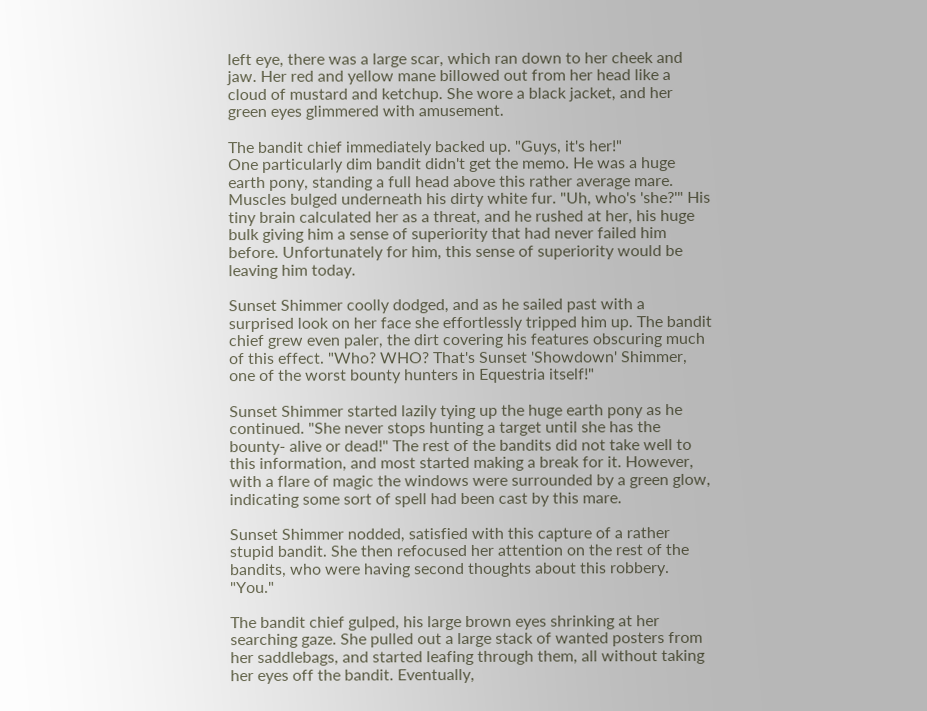left eye, there was a large scar, which ran down to her cheek and jaw. Her red and yellow mane billowed out from her head like a cloud of mustard and ketchup. She wore a black jacket, and her green eyes glimmered with amusement.

The bandit chief immediately backed up. "Guys, it's her!"
One particularly dim bandit didn't get the memo. He was a huge earth pony, standing a full head above this rather average mare. Muscles bulged underneath his dirty white fur. "Uh, who's 'she?'" His tiny brain calculated her as a threat, and he rushed at her, his huge bulk giving him a sense of superiority that had never failed him before. Unfortunately for him, this sense of superiority would be leaving him today.

Sunset Shimmer coolly dodged, and as he sailed past with a surprised look on her face she effortlessly tripped him up. The bandit chief grew even paler, the dirt covering his features obscuring much of this effect. "Who? WHO? That's Sunset 'Showdown' Shimmer, one of the worst bounty hunters in Equestria itself!"

Sunset Shimmer started lazily tying up the huge earth pony as he continued. "She never stops hunting a target until she has the bounty- alive or dead!" The rest of the bandits did not take well to this information, and most started making a break for it. However, with a flare of magic the windows were surrounded by a green glow, indicating some sort of spell had been cast by this mare.

Sunset Shimmer nodded, satisfied with this capture of a rather stupid bandit. She then refocused her attention on the rest of the bandits, who were having second thoughts about this robbery. "You."

The bandit chief gulped, his large brown eyes shrinking at her searching gaze. She pulled out a large stack of wanted posters from her saddlebags, and started leafing through them, all without taking her eyes off the bandit. Eventually,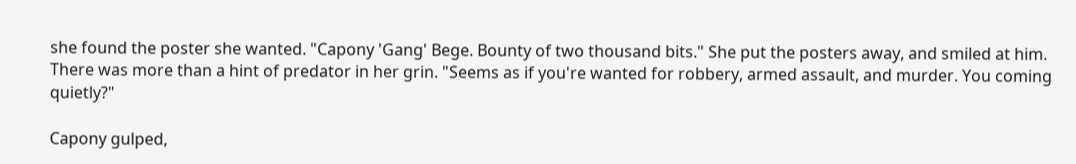she found the poster she wanted. "Capony 'Gang' Bege. Bounty of two thousand bits." She put the posters away, and smiled at him. There was more than a hint of predator in her grin. "Seems as if you're wanted for robbery, armed assault, and murder. You coming quietly?"

Capony gulped,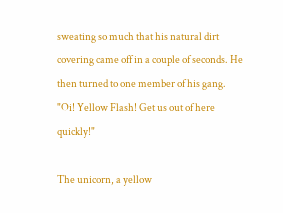sweating so much that his natural dirt covering came off in a couple of seconds. He then turned to one member of his gang. "Oi! Yellow Flash! Get us out of here quickly!"

The unicorn, a yellow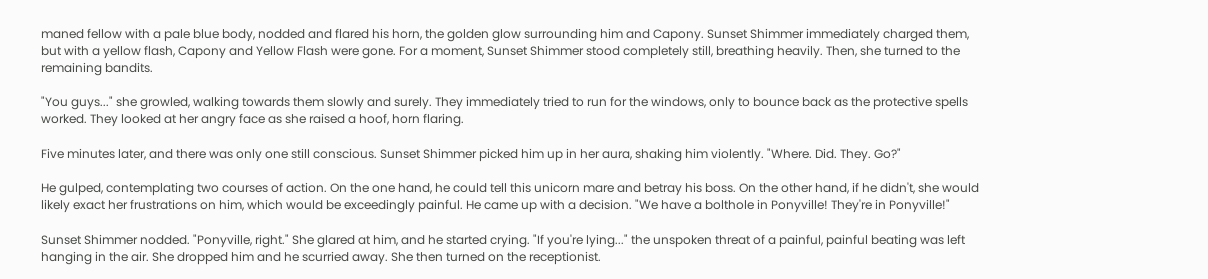maned fellow with a pale blue body, nodded and flared his horn, the golden glow surrounding him and Capony. Sunset Shimmer immediately charged them, but with a yellow flash, Capony and Yellow Flash were gone. For a moment, Sunset Shimmer stood completely still, breathing heavily. Then, she turned to the remaining bandits.

"You guys..." she growled, walking towards them slowly and surely. They immediately tried to run for the windows, only to bounce back as the protective spells worked. They looked at her angry face as she raised a hoof, horn flaring.

Five minutes later, and there was only one still conscious. Sunset Shimmer picked him up in her aura, shaking him violently. "Where. Did. They. Go?"

He gulped, contemplating two courses of action. On the one hand, he could tell this unicorn mare and betray his boss. On the other hand, if he didn't, she would likely exact her frustrations on him, which would be exceedingly painful. He came up with a decision. "We have a bolthole in Ponyville! They're in Ponyville!"

Sunset Shimmer nodded. "Ponyville, right." She glared at him, and he started crying. "If you're lying..." the unspoken threat of a painful, painful beating was left hanging in the air. She dropped him and he scurried away. She then turned on the receptionist.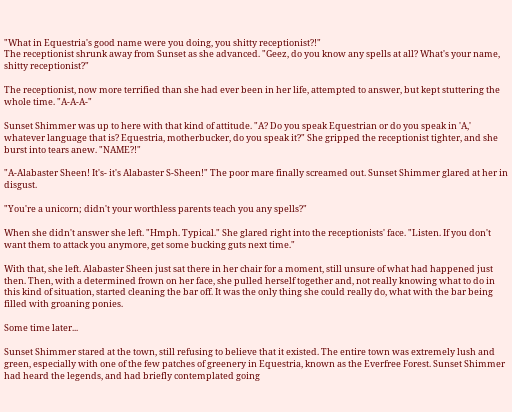"What in Equestria's good name were you doing, you shitty receptionist?!"
The receptionist shrunk away from Sunset as she advanced. "Geez, do you know any spells at all? What's your name, shitty receptionist?"

The receptionist, now more terrified than she had ever been in her life, attempted to answer, but kept stuttering the whole time. "A-A-A-"

Sunset Shimmer was up to here with that kind of attitude. "A? Do you speak Equestrian or do you speak in 'A,' whatever language that is? Equestria, motherbucker, do you speak it?" She gripped the receptionist tighter, and she burst into tears anew. "NAME?!"

"A-Alabaster Sheen! It's- it's Alabaster S-Sheen!" The poor mare finally screamed out. Sunset Shimmer glared at her in disgust.

"You're a unicorn; didn't your worthless parents teach you any spells?"

When she didn't answer she left. "Hmph. Typical." She glared right into the receptionists' face. "Listen. If you don't want them to attack you anymore, get some bucking guts next time."

With that, she left. Alabaster Sheen just sat there in her chair for a moment, still unsure of what had happened just then. Then, with a determined frown on her face, she pulled herself together and, not really knowing what to do in this kind of situation, started cleaning the bar off. It was the only thing she could really do, what with the bar being filled with groaning ponies.

Some time later...

Sunset Shimmer stared at the town, still refusing to believe that it existed. The entire town was extremely lush and green, especially with one of the few patches of greenery in Equestria, known as the Everfree Forest. Sunset Shimmer had heard the legends, and had briefly contemplated going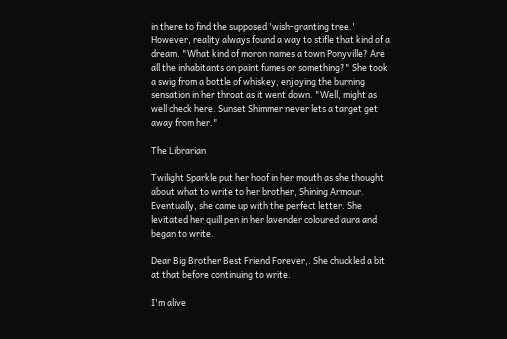in there to find the supposed 'wish-granting tree.' However, reality always found a way to stifle that kind of a dream. "What kind of moron names a town Ponyville? Are all the inhabitants on paint fumes or something?" She took a swig from a bottle of whiskey, enjoying the burning sensation in her throat as it went down. "Well, might as well check here. Sunset Shimmer never lets a target get away from her."

The Librarian

Twilight Sparkle put her hoof in her mouth as she thought about what to write to her brother, Shining Armour. Eventually, she came up with the perfect letter. She levitated her quill pen in her lavender coloured aura and began to write.

Dear Big Brother Best Friend Forever,. She chuckled a bit at that before continuing to write.

I'm alive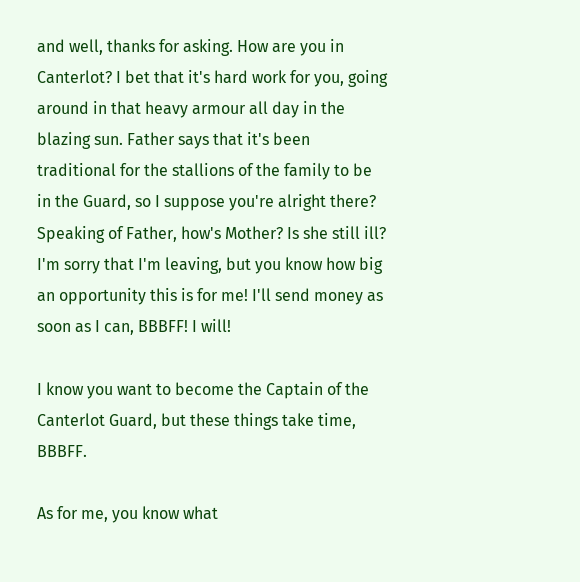and well, thanks for asking. How are you in Canterlot? I bet that it's hard work for you, going around in that heavy armour all day in the blazing sun. Father says that it's been traditional for the stallions of the family to be in the Guard, so I suppose you're alright there? Speaking of Father, how's Mother? Is she still ill? I'm sorry that I'm leaving, but you know how big an opportunity this is for me! I'll send money as soon as I can, BBBFF! I will!

I know you want to become the Captain of the Canterlot Guard, but these things take time, BBBFF.

As for me, you know what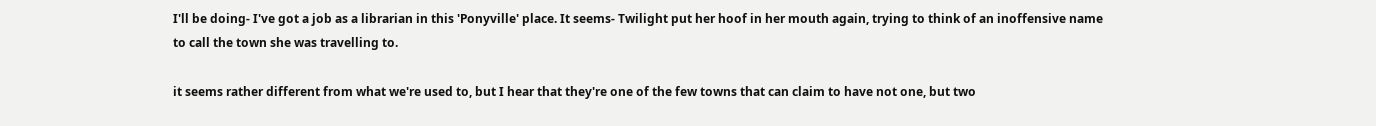I'll be doing- I've got a job as a librarian in this 'Ponyville' place. It seems- Twilight put her hoof in her mouth again, trying to think of an inoffensive name to call the town she was travelling to.

it seems rather different from what we're used to, but I hear that they're one of the few towns that can claim to have not one, but two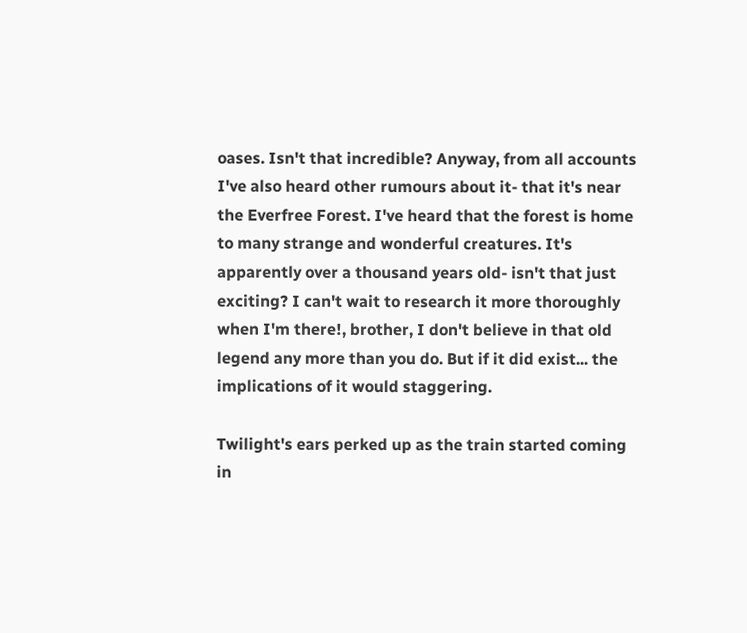oases. Isn't that incredible? Anyway, from all accounts I've also heard other rumours about it- that it's near the Everfree Forest. I've heard that the forest is home to many strange and wonderful creatures. It's apparently over a thousand years old- isn't that just exciting? I can't wait to research it more thoroughly when I'm there!, brother, I don't believe in that old legend any more than you do. But if it did exist... the implications of it would staggering.

Twilight's ears perked up as the train started coming in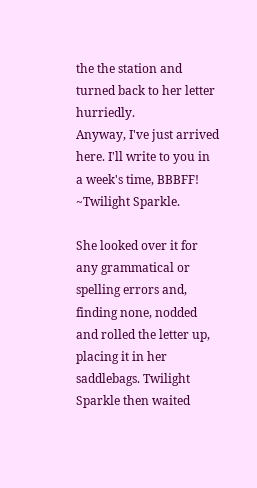the the station and turned back to her letter hurriedly.
Anyway, I've just arrived here. I'll write to you in a week's time, BBBFF!
~Twilight Sparkle.

She looked over it for any grammatical or spelling errors and, finding none, nodded and rolled the letter up, placing it in her saddlebags. Twilight Sparkle then waited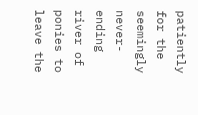patiently for the seemingly never-ending river of ponies to leave the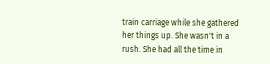train carriage while she gathered her things up. She wasn't in a rush. She had all the time in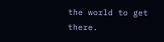the world to get there.